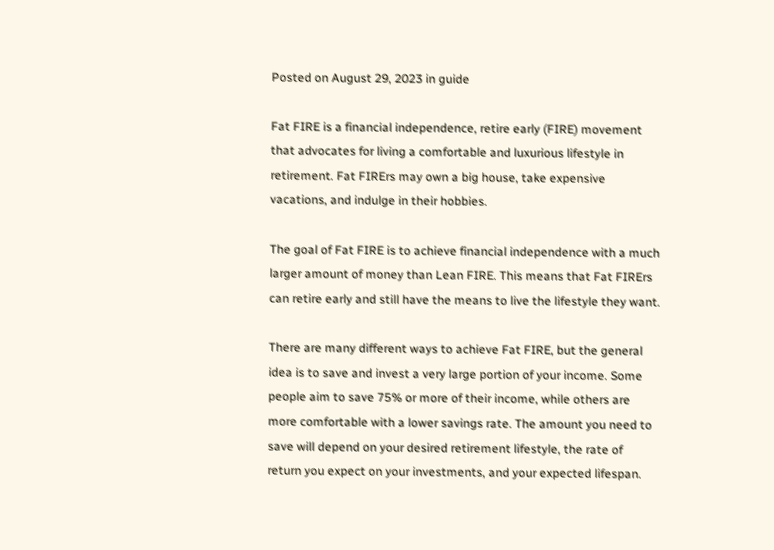Posted on August 29, 2023 in guide

Fat FIRE is a financial independence, retire early (FIRE) movement that advocates for living a comfortable and luxurious lifestyle in retirement. Fat FIRErs may own a big house, take expensive vacations, and indulge in their hobbies.

The goal of Fat FIRE is to achieve financial independence with a much larger amount of money than Lean FIRE. This means that Fat FIRErs can retire early and still have the means to live the lifestyle they want.

There are many different ways to achieve Fat FIRE, but the general idea is to save and invest a very large portion of your income. Some people aim to save 75% or more of their income, while others are more comfortable with a lower savings rate. The amount you need to save will depend on your desired retirement lifestyle, the rate of return you expect on your investments, and your expected lifespan.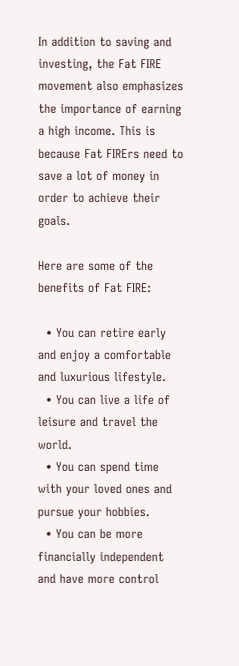In addition to saving and investing, the Fat FIRE movement also emphasizes the importance of earning a high income. This is because Fat FIRErs need to save a lot of money in order to achieve their goals.

Here are some of the benefits of Fat FIRE:

  • You can retire early and enjoy a comfortable and luxurious lifestyle.
  • You can live a life of leisure and travel the world.
  • You can spend time with your loved ones and pursue your hobbies.
  • You can be more financially independent and have more control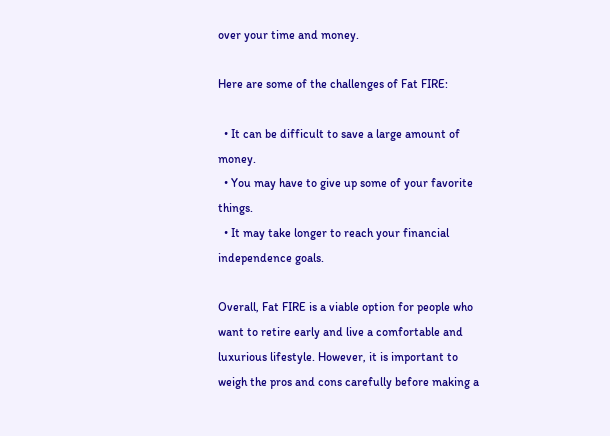over your time and money.

Here are some of the challenges of Fat FIRE:

  • It can be difficult to save a large amount of money.
  • You may have to give up some of your favorite things.
  • It may take longer to reach your financial independence goals.

Overall, Fat FIRE is a viable option for people who want to retire early and live a comfortable and luxurious lifestyle. However, it is important to weigh the pros and cons carefully before making a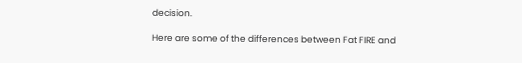decision.

Here are some of the differences between Fat FIRE and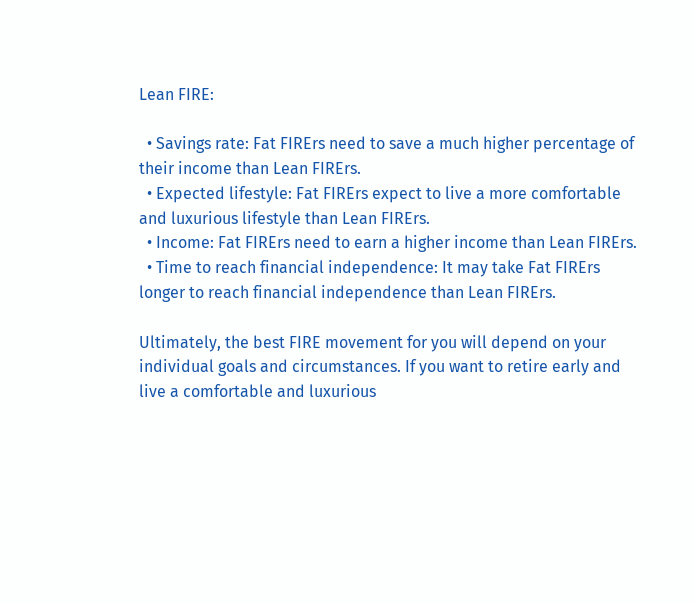Lean FIRE:

  • Savings rate: Fat FIRErs need to save a much higher percentage of their income than Lean FIRErs.
  • Expected lifestyle: Fat FIRErs expect to live a more comfortable and luxurious lifestyle than Lean FIRErs.
  • Income: Fat FIRErs need to earn a higher income than Lean FIRErs.
  • Time to reach financial independence: It may take Fat FIRErs longer to reach financial independence than Lean FIRErs.

Ultimately, the best FIRE movement for you will depend on your individual goals and circumstances. If you want to retire early and live a comfortable and luxurious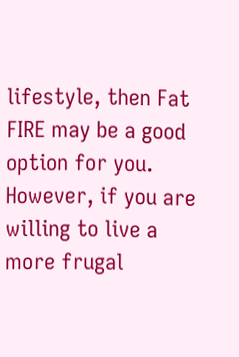lifestyle, then Fat FIRE may be a good option for you. However, if you are willing to live a more frugal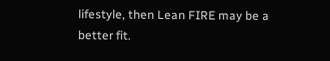lifestyle, then Lean FIRE may be a better fit.